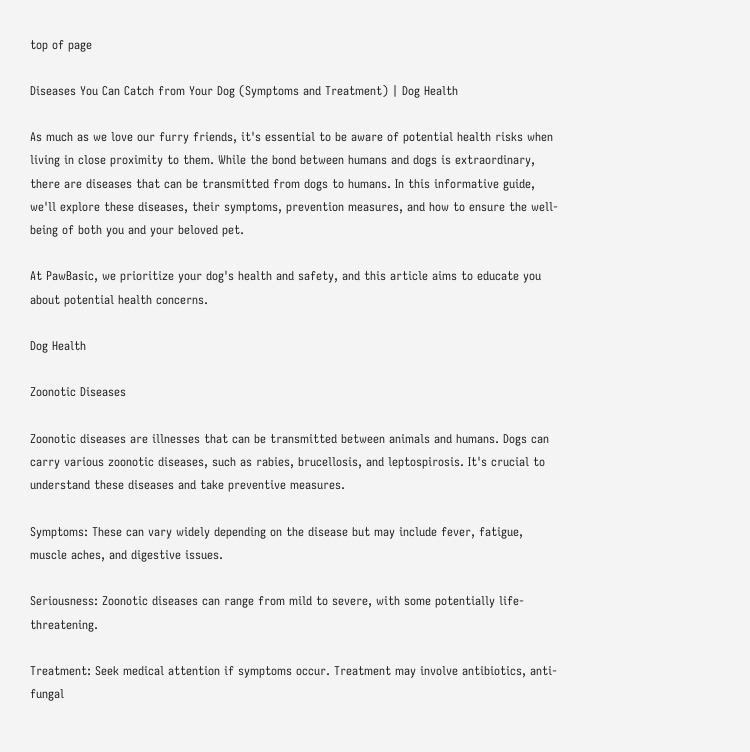top of page

Diseases You Can Catch from Your Dog (Symptoms and Treatment) | Dog Health

As much as we love our furry friends, it's essential to be aware of potential health risks when living in close proximity to them. While the bond between humans and dogs is extraordinary, there are diseases that can be transmitted from dogs to humans. In this informative guide, we'll explore these diseases, their symptoms, prevention measures, and how to ensure the well-being of both you and your beloved pet.

At PawBasic, we prioritize your dog's health and safety, and this article aims to educate you about potential health concerns.

Dog Health

Zoonotic Diseases

Zoonotic diseases are illnesses that can be transmitted between animals and humans. Dogs can carry various zoonotic diseases, such as rabies, brucellosis, and leptospirosis. It's crucial to understand these diseases and take preventive measures.

Symptoms: These can vary widely depending on the disease but may include fever, fatigue, muscle aches, and digestive issues.

Seriousness: Zoonotic diseases can range from mild to severe, with some potentially life-threatening.

Treatment: Seek medical attention if symptoms occur. Treatment may involve antibiotics, anti-fungal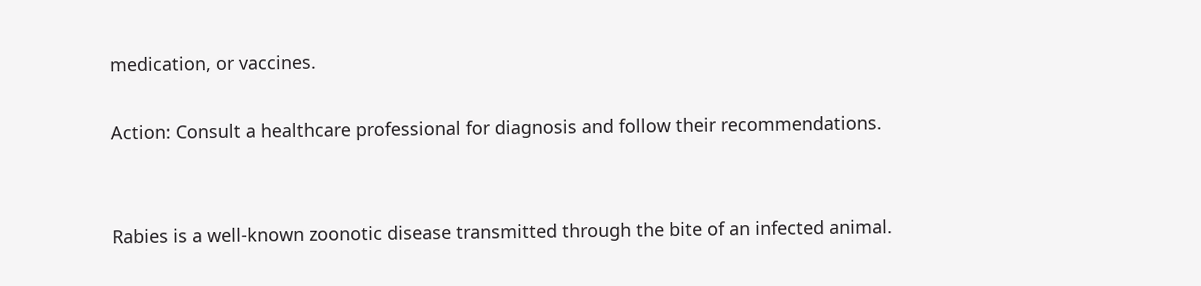medication, or vaccines.

Action: Consult a healthcare professional for diagnosis and follow their recommendations.


Rabies is a well-known zoonotic disease transmitted through the bite of an infected animal.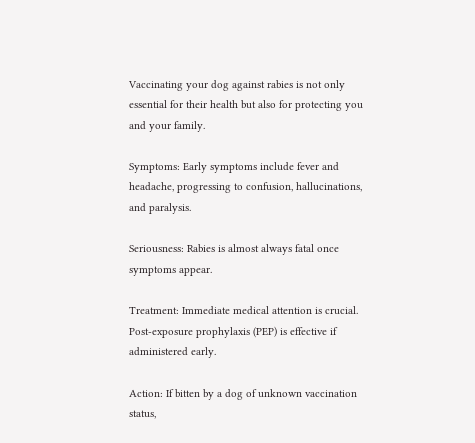Vaccinating your dog against rabies is not only essential for their health but also for protecting you and your family.

Symptoms: Early symptoms include fever and headache, progressing to confusion, hallucinations, and paralysis.

Seriousness: Rabies is almost always fatal once symptoms appear.

Treatment: Immediate medical attention is crucial. Post-exposure prophylaxis (PEP) is effective if administered early.

Action: If bitten by a dog of unknown vaccination status,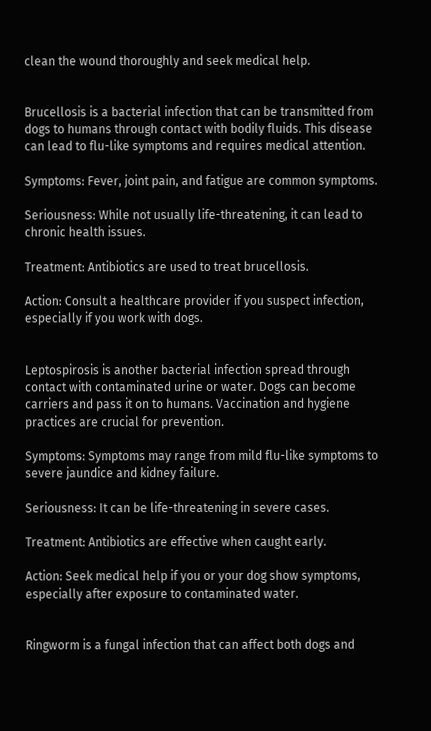clean the wound thoroughly and seek medical help.


Brucellosis is a bacterial infection that can be transmitted from dogs to humans through contact with bodily fluids. This disease can lead to flu-like symptoms and requires medical attention.

Symptoms: Fever, joint pain, and fatigue are common symptoms.

Seriousness: While not usually life-threatening, it can lead to chronic health issues.

Treatment: Antibiotics are used to treat brucellosis.

Action: Consult a healthcare provider if you suspect infection, especially if you work with dogs.


Leptospirosis is another bacterial infection spread through contact with contaminated urine or water. Dogs can become carriers and pass it on to humans. Vaccination and hygiene practices are crucial for prevention.

Symptoms: Symptoms may range from mild flu-like symptoms to severe jaundice and kidney failure.

Seriousness: It can be life-threatening in severe cases.

Treatment: Antibiotics are effective when caught early.

Action: Seek medical help if you or your dog show symptoms, especially after exposure to contaminated water.


Ringworm is a fungal infection that can affect both dogs and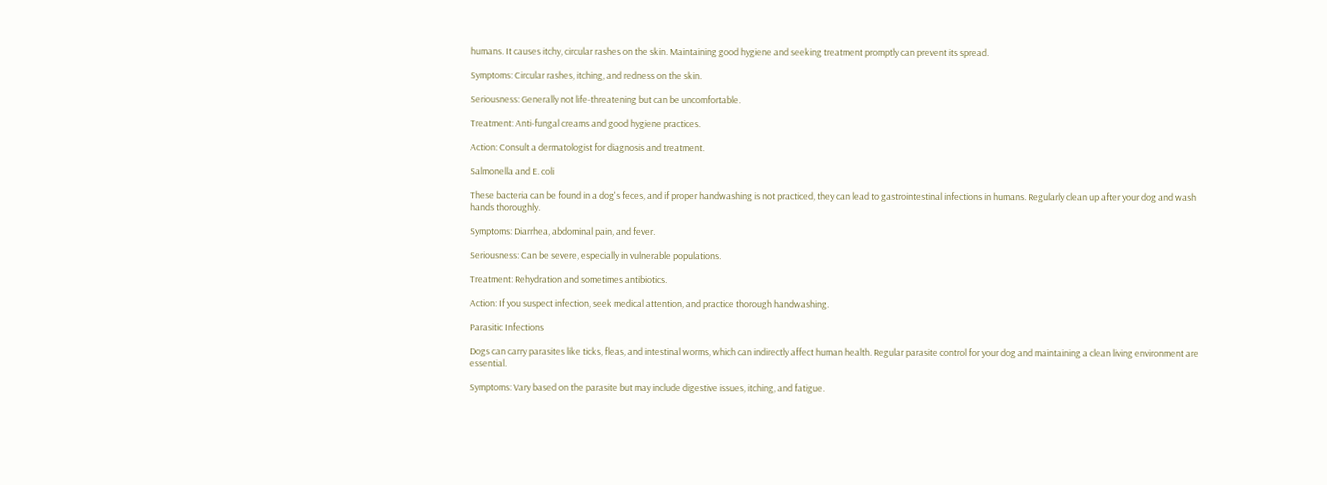humans. It causes itchy, circular rashes on the skin. Maintaining good hygiene and seeking treatment promptly can prevent its spread.

Symptoms: Circular rashes, itching, and redness on the skin.

Seriousness: Generally not life-threatening but can be uncomfortable.

Treatment: Anti-fungal creams and good hygiene practices.

Action: Consult a dermatologist for diagnosis and treatment.

Salmonella and E. coli

These bacteria can be found in a dog's feces, and if proper handwashing is not practiced, they can lead to gastrointestinal infections in humans. Regularly clean up after your dog and wash hands thoroughly.

Symptoms: Diarrhea, abdominal pain, and fever.

Seriousness: Can be severe, especially in vulnerable populations.

Treatment: Rehydration and sometimes antibiotics.

Action: If you suspect infection, seek medical attention, and practice thorough handwashing.

Parasitic Infections

Dogs can carry parasites like ticks, fleas, and intestinal worms, which can indirectly affect human health. Regular parasite control for your dog and maintaining a clean living environment are essential.

Symptoms: Vary based on the parasite but may include digestive issues, itching, and fatigue.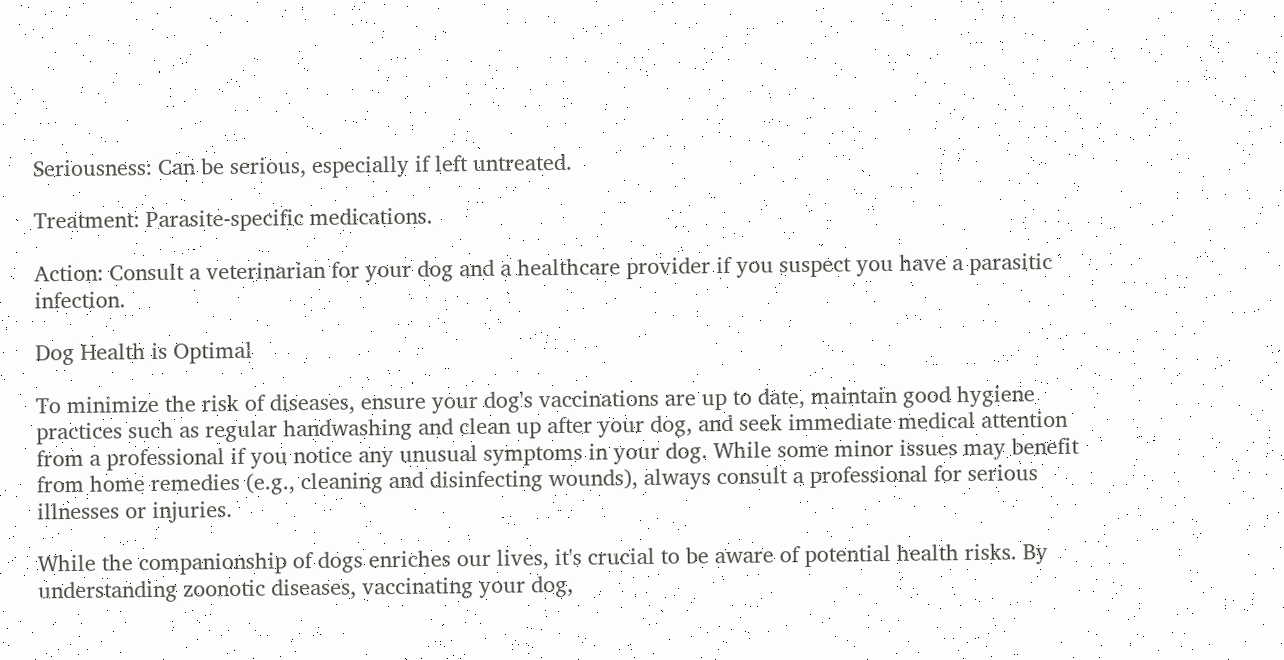Seriousness: Can be serious, especially if left untreated.

Treatment: Parasite-specific medications.

Action: Consult a veterinarian for your dog and a healthcare provider if you suspect you have a parasitic infection.

Dog Health is Optimal

To minimize the risk of diseases, ensure your dog's vaccinations are up to date, maintain good hygiene practices such as regular handwashing and clean up after your dog, and seek immediate medical attention from a professional if you notice any unusual symptoms in your dog. While some minor issues may benefit from home remedies (e.g., cleaning and disinfecting wounds), always consult a professional for serious illnesses or injuries.

While the companionship of dogs enriches our lives, it's crucial to be aware of potential health risks. By understanding zoonotic diseases, vaccinating your dog,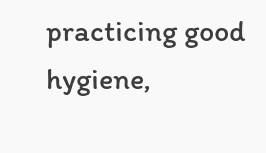practicing good hygiene,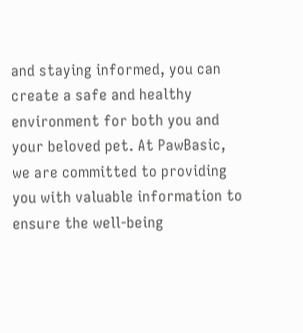and staying informed, you can create a safe and healthy environment for both you and your beloved pet. At PawBasic, we are committed to providing you with valuable information to ensure the well-being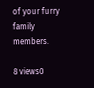of your furry family members.

8 views0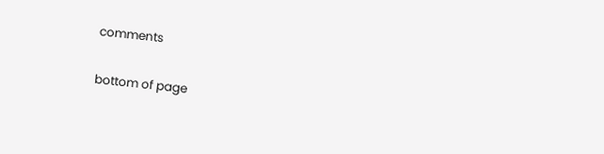comments


bottom of page